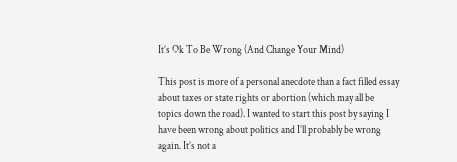It’s Ok To Be Wrong (And Change Your Mind)

This post is more of a personal anecdote than a fact filled essay about taxes or state rights or abortion (which may all be topics down the road). I wanted to start this post by saying I have been wrong about politics and I’ll probably be wrong again. It’s not a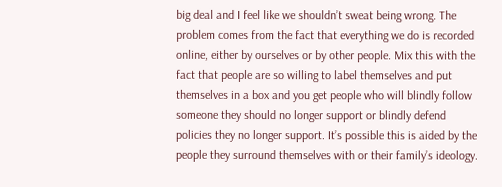big deal and I feel like we shouldn’t sweat being wrong. The problem comes from the fact that everything we do is recorded online, either by ourselves or by other people. Mix this with the fact that people are so willing to label themselves and put themselves in a box and you get people who will blindly follow someone they should no longer support or blindly defend policies they no longer support. It’s possible this is aided by the people they surround themselves with or their family’s ideology.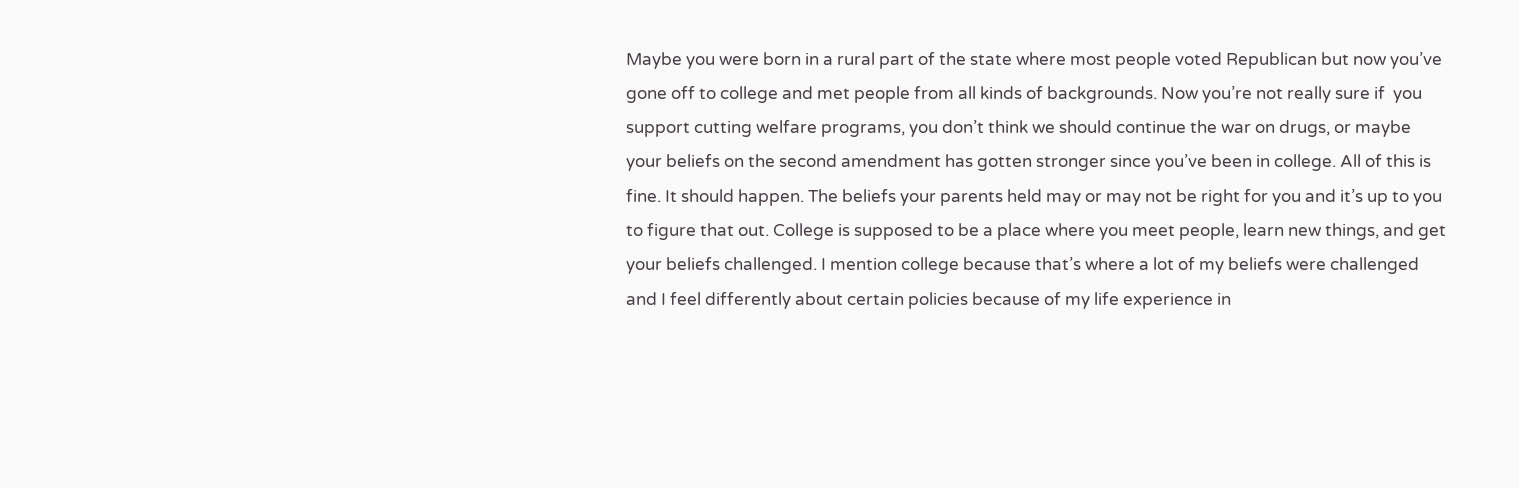Maybe you were born in a rural part of the state where most people voted Republican but now you’ve gone off to college and met people from all kinds of backgrounds. Now you’re not really sure if  you support cutting welfare programs, you don’t think we should continue the war on drugs, or maybe your beliefs on the second amendment has gotten stronger since you’ve been in college. All of this is fine. It should happen. The beliefs your parents held may or may not be right for you and it’s up to you to figure that out. College is supposed to be a place where you meet people, learn new things, and get your beliefs challenged. I mention college because that’s where a lot of my beliefs were challenged and I feel differently about certain policies because of my life experience in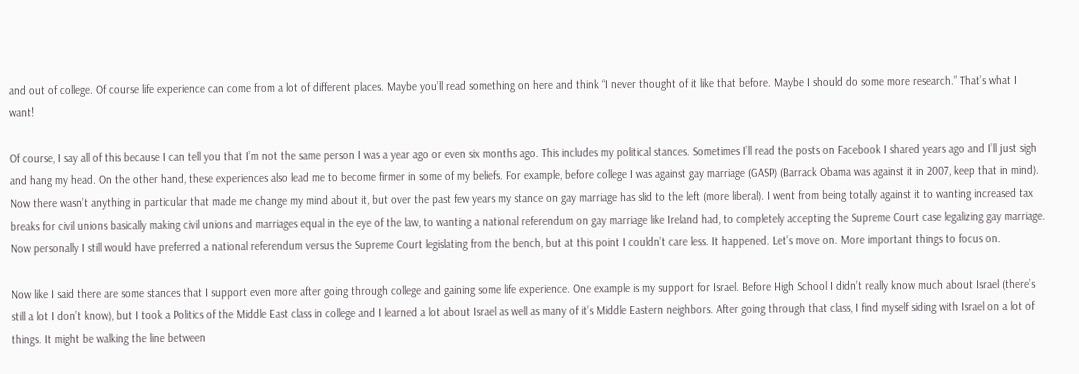and out of college. Of course life experience can come from a lot of different places. Maybe you’ll read something on here and think “I never thought of it like that before. Maybe I should do some more research.” That’s what I want!

Of course, I say all of this because I can tell you that I’m not the same person I was a year ago or even six months ago. This includes my political stances. Sometimes I’ll read the posts on Facebook I shared years ago and I’ll just sigh and hang my head. On the other hand, these experiences also lead me to become firmer in some of my beliefs. For example, before college I was against gay marriage (GASP) (Barrack Obama was against it in 2007, keep that in mind). Now there wasn’t anything in particular that made me change my mind about it, but over the past few years my stance on gay marriage has slid to the left (more liberal). I went from being totally against it to wanting increased tax breaks for civil unions basically making civil unions and marriages equal in the eye of the law, to wanting a national referendum on gay marriage like Ireland had, to completely accepting the Supreme Court case legalizing gay marriage. Now personally I still would have preferred a national referendum versus the Supreme Court legislating from the bench, but at this point I couldn’t care less. It happened. Let’s move on. More important things to focus on.

Now like I said there are some stances that I support even more after going through college and gaining some life experience. One example is my support for Israel. Before High School I didn’t really know much about Israel (there’s still a lot I don’t know), but I took a Politics of the Middle East class in college and I learned a lot about Israel as well as many of it’s Middle Eastern neighbors. After going through that class, I find myself siding with Israel on a lot of things. It might be walking the line between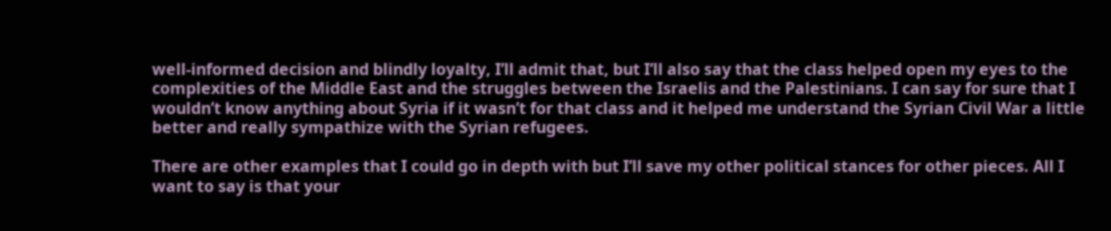well-informed decision and blindly loyalty, I’ll admit that, but I’ll also say that the class helped open my eyes to the complexities of the Middle East and the struggles between the Israelis and the Palestinians. I can say for sure that I wouldn’t know anything about Syria if it wasn’t for that class and it helped me understand the Syrian Civil War a little better and really sympathize with the Syrian refugees.

There are other examples that I could go in depth with but I’ll save my other political stances for other pieces. All I want to say is that your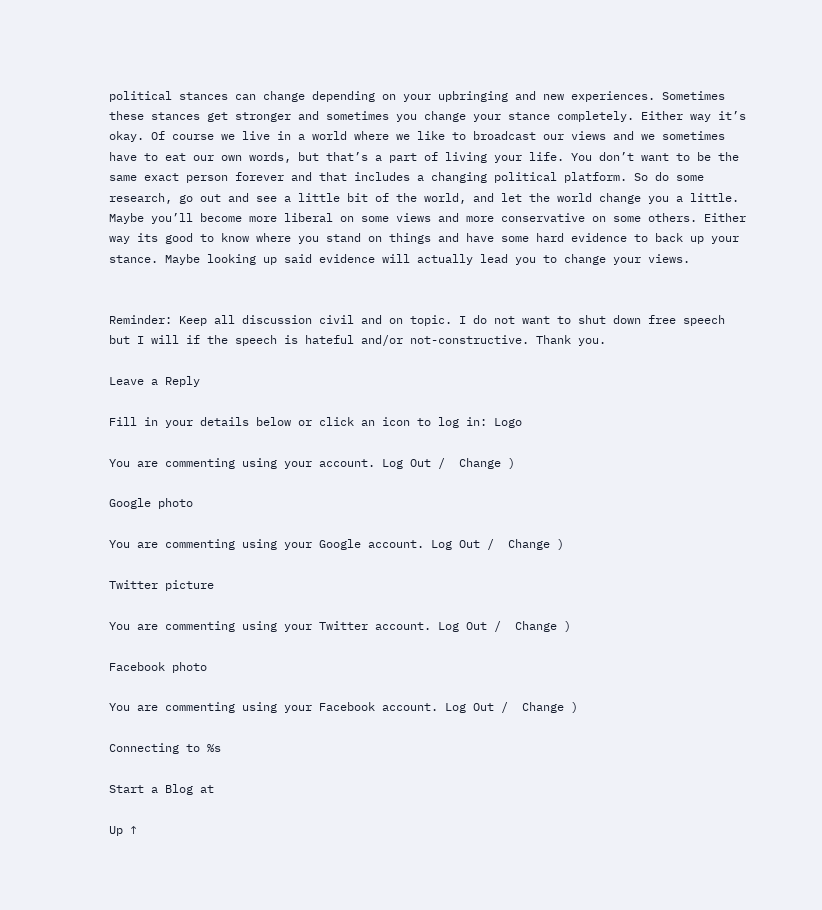political stances can change depending on your upbringing and new experiences. Sometimes these stances get stronger and sometimes you change your stance completely. Either way it’s okay. Of course we live in a world where we like to broadcast our views and we sometimes have to eat our own words, but that’s a part of living your life. You don’t want to be the same exact person forever and that includes a changing political platform. So do some research, go out and see a little bit of the world, and let the world change you a little. Maybe you’ll become more liberal on some views and more conservative on some others. Either way its good to know where you stand on things and have some hard evidence to back up your stance. Maybe looking up said evidence will actually lead you to change your views.


Reminder: Keep all discussion civil and on topic. I do not want to shut down free speech but I will if the speech is hateful and/or not-constructive. Thank you.

Leave a Reply

Fill in your details below or click an icon to log in: Logo

You are commenting using your account. Log Out /  Change )

Google photo

You are commenting using your Google account. Log Out /  Change )

Twitter picture

You are commenting using your Twitter account. Log Out /  Change )

Facebook photo

You are commenting using your Facebook account. Log Out /  Change )

Connecting to %s

Start a Blog at

Up ↑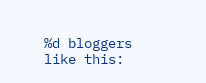%d bloggers like this: